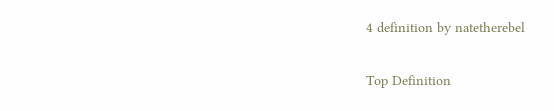4 definition by natetherebel

Top Definition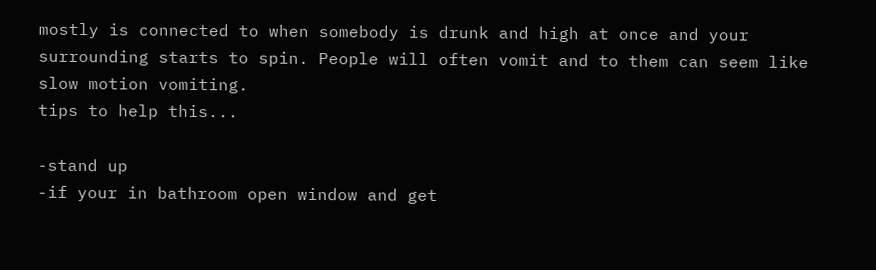mostly is connected to when somebody is drunk and high at once and your surrounding starts to spin. People will often vomit and to them can seem like slow motion vomiting.
tips to help this...

-stand up
-if your in bathroom open window and get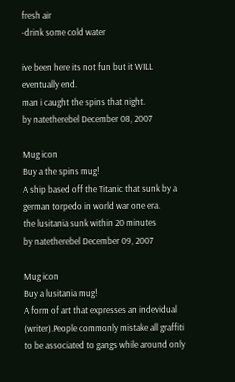fresh air
-drink some cold water

ive been here its not fun but it WILL eventually end.
man i caught the spins that night.
by natetherebel December 08, 2007

Mug icon
Buy a the spins mug!
A ship based off the Titanic that sunk by a german torpedo in world war one era.
the lusitania sunk within 20 minutes
by natetherebel December 09, 2007

Mug icon
Buy a lusitania mug!
A form of art that expresses an indevidual (writer).People commonly mistake all graffiti to be associated to gangs while around only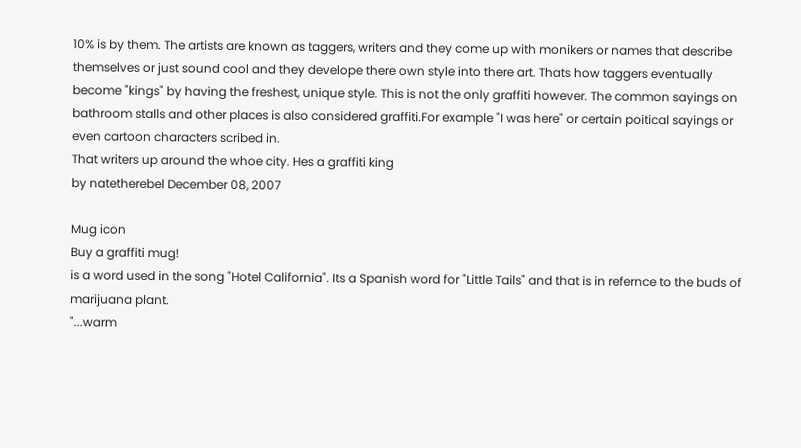10% is by them. The artists are known as taggers, writers and they come up with monikers or names that describe themselves or just sound cool and they develope there own style into there art. Thats how taggers eventually become "kings" by having the freshest, unique style. This is not the only graffiti however. The common sayings on bathroom stalls and other places is also considered graffiti.For example "I was here" or certain poitical sayings or even cartoon characters scribed in.
That writers up around the whoe city. Hes a graffiti king
by natetherebel December 08, 2007

Mug icon
Buy a graffiti mug!
is a word used in the song "Hotel California". Its a Spanish word for "Little Tails" and that is in refernce to the buds of marijuana plant.
"...warm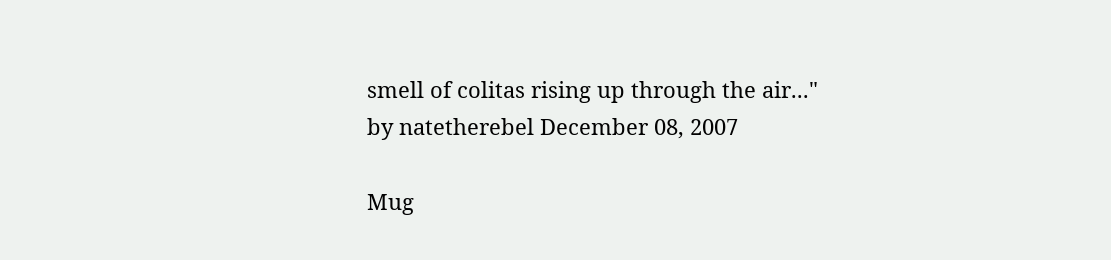smell of colitas rising up through the air..."
by natetherebel December 08, 2007

Mug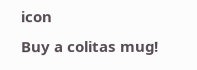icon
Buy a colitas mug!